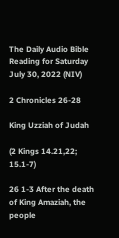The Daily Audio Bible Reading for Saturday July 30, 2022 (NIV)

2 Chronicles 26-28

King Uzziah of Judah

(2 Kings 14.21,22; 15.1-7)

26 1-3 After the death of King Amaziah, the people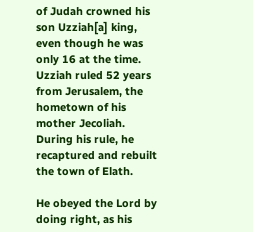of Judah crowned his son Uzziah[a] king, even though he was only 16 at the time. Uzziah ruled 52 years from Jerusalem, the hometown of his mother Jecoliah. During his rule, he recaptured and rebuilt the town of Elath.

He obeyed the Lord by doing right, as his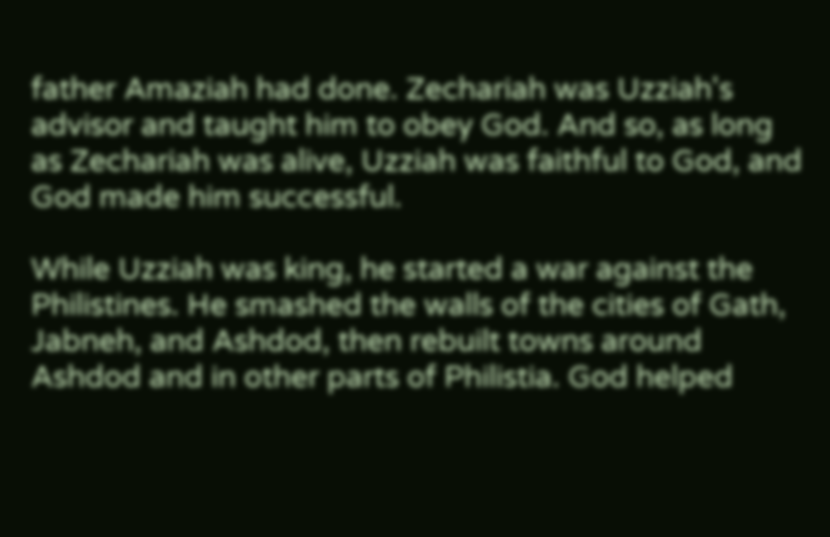father Amaziah had done. Zechariah was Uzziah's advisor and taught him to obey God. And so, as long as Zechariah was alive, Uzziah was faithful to God, and God made him successful.

While Uzziah was king, he started a war against the Philistines. He smashed the walls of the cities of Gath, Jabneh, and Ashdod, then rebuilt towns around Ashdod and in other parts of Philistia. God helped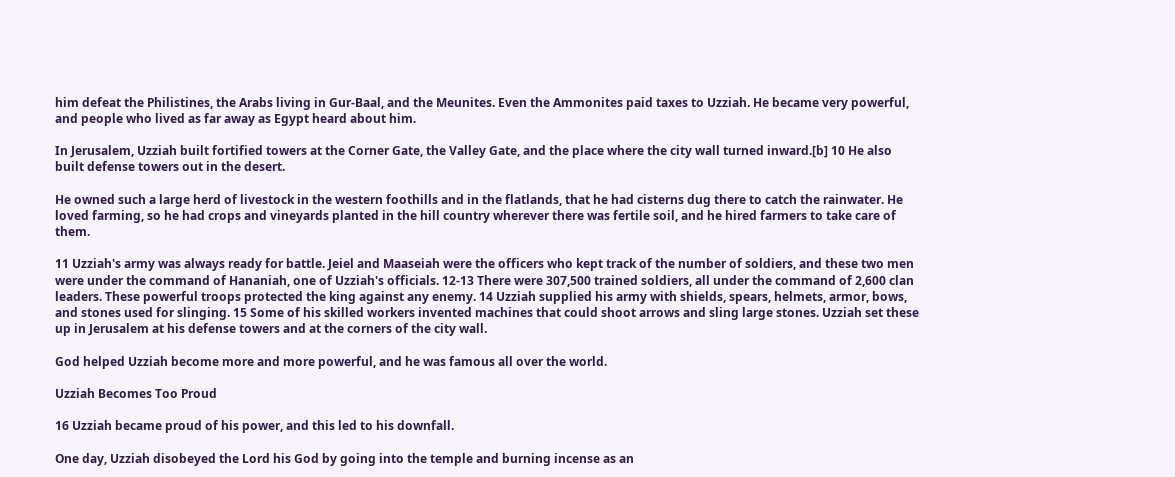him defeat the Philistines, the Arabs living in Gur-Baal, and the Meunites. Even the Ammonites paid taxes to Uzziah. He became very powerful, and people who lived as far away as Egypt heard about him.

In Jerusalem, Uzziah built fortified towers at the Corner Gate, the Valley Gate, and the place where the city wall turned inward.[b] 10 He also built defense towers out in the desert.

He owned such a large herd of livestock in the western foothills and in the flatlands, that he had cisterns dug there to catch the rainwater. He loved farming, so he had crops and vineyards planted in the hill country wherever there was fertile soil, and he hired farmers to take care of them.

11 Uzziah's army was always ready for battle. Jeiel and Maaseiah were the officers who kept track of the number of soldiers, and these two men were under the command of Hananiah, one of Uzziah's officials. 12-13 There were 307,500 trained soldiers, all under the command of 2,600 clan leaders. These powerful troops protected the king against any enemy. 14 Uzziah supplied his army with shields, spears, helmets, armor, bows, and stones used for slinging. 15 Some of his skilled workers invented machines that could shoot arrows and sling large stones. Uzziah set these up in Jerusalem at his defense towers and at the corners of the city wall.

God helped Uzziah become more and more powerful, and he was famous all over the world.

Uzziah Becomes Too Proud

16 Uzziah became proud of his power, and this led to his downfall.

One day, Uzziah disobeyed the Lord his God by going into the temple and burning incense as an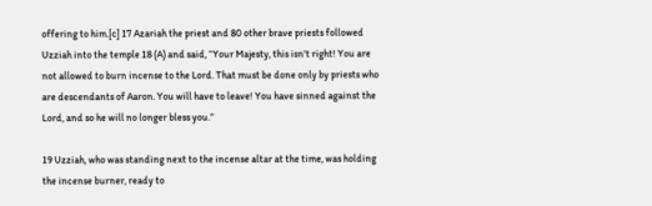offering to him.[c] 17 Azariah the priest and 80 other brave priests followed Uzziah into the temple 18 (A) and said, “Your Majesty, this isn't right! You are not allowed to burn incense to the Lord. That must be done only by priests who are descendants of Aaron. You will have to leave! You have sinned against the Lord, and so he will no longer bless you.”

19 Uzziah, who was standing next to the incense altar at the time, was holding the incense burner, ready to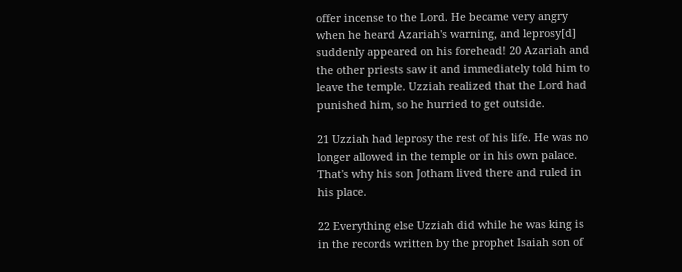offer incense to the Lord. He became very angry when he heard Azariah's warning, and leprosy[d] suddenly appeared on his forehead! 20 Azariah and the other priests saw it and immediately told him to leave the temple. Uzziah realized that the Lord had punished him, so he hurried to get outside.

21 Uzziah had leprosy the rest of his life. He was no longer allowed in the temple or in his own palace. That's why his son Jotham lived there and ruled in his place.

22 Everything else Uzziah did while he was king is in the records written by the prophet Isaiah son of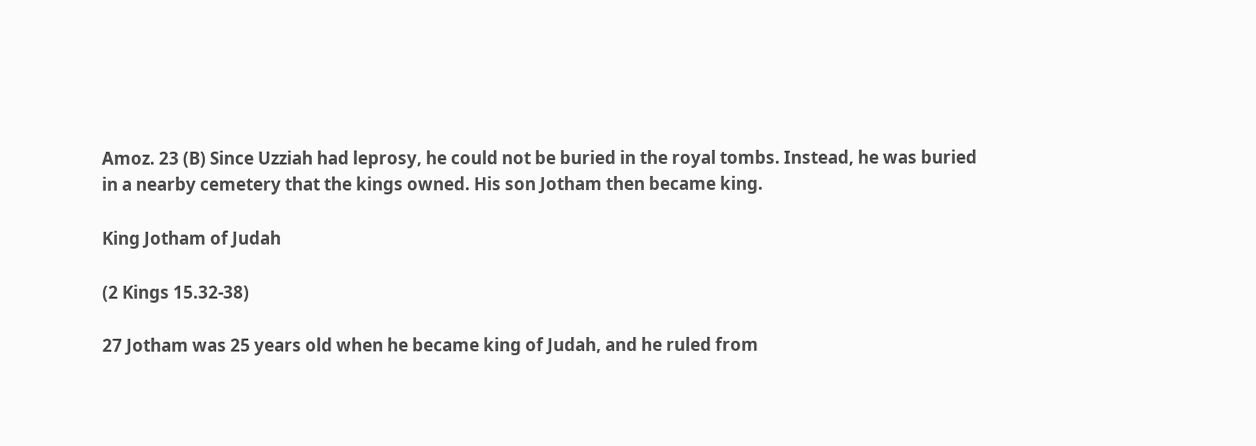Amoz. 23 (B) Since Uzziah had leprosy, he could not be buried in the royal tombs. Instead, he was buried in a nearby cemetery that the kings owned. His son Jotham then became king.

King Jotham of Judah

(2 Kings 15.32-38)

27 Jotham was 25 years old when he became king of Judah, and he ruled from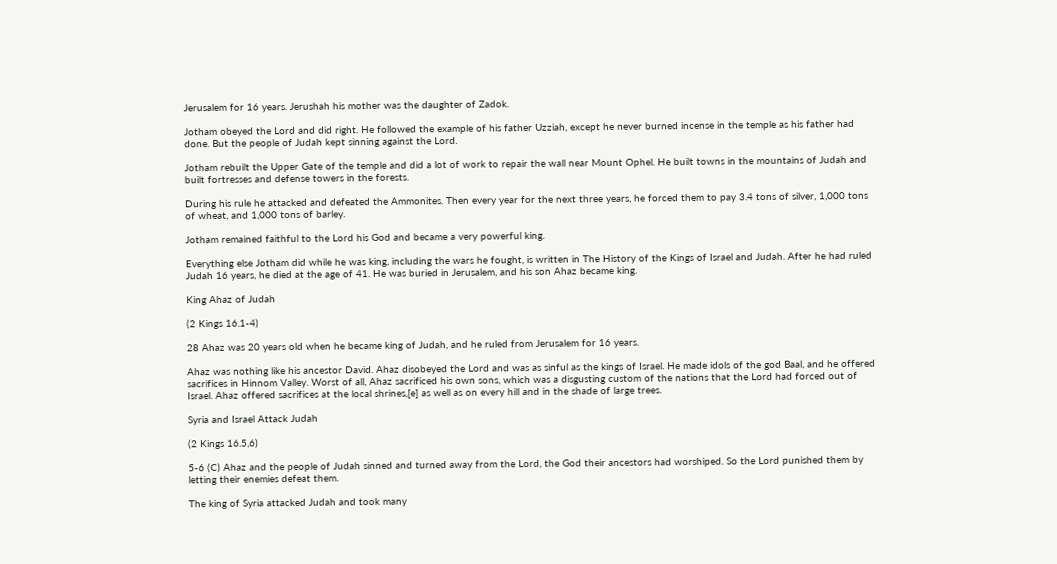Jerusalem for 16 years. Jerushah his mother was the daughter of Zadok.

Jotham obeyed the Lord and did right. He followed the example of his father Uzziah, except he never burned incense in the temple as his father had done. But the people of Judah kept sinning against the Lord.

Jotham rebuilt the Upper Gate of the temple and did a lot of work to repair the wall near Mount Ophel. He built towns in the mountains of Judah and built fortresses and defense towers in the forests.

During his rule he attacked and defeated the Ammonites. Then every year for the next three years, he forced them to pay 3.4 tons of silver, 1,000 tons of wheat, and 1,000 tons of barley.

Jotham remained faithful to the Lord his God and became a very powerful king.

Everything else Jotham did while he was king, including the wars he fought, is written in The History of the Kings of Israel and Judah. After he had ruled Judah 16 years, he died at the age of 41. He was buried in Jerusalem, and his son Ahaz became king.

King Ahaz of Judah

(2 Kings 16.1-4)

28 Ahaz was 20 years old when he became king of Judah, and he ruled from Jerusalem for 16 years.

Ahaz was nothing like his ancestor David. Ahaz disobeyed the Lord and was as sinful as the kings of Israel. He made idols of the god Baal, and he offered sacrifices in Hinnom Valley. Worst of all, Ahaz sacrificed his own sons, which was a disgusting custom of the nations that the Lord had forced out of Israel. Ahaz offered sacrifices at the local shrines,[e] as well as on every hill and in the shade of large trees.

Syria and Israel Attack Judah

(2 Kings 16.5,6)

5-6 (C) Ahaz and the people of Judah sinned and turned away from the Lord, the God their ancestors had worshiped. So the Lord punished them by letting their enemies defeat them.

The king of Syria attacked Judah and took many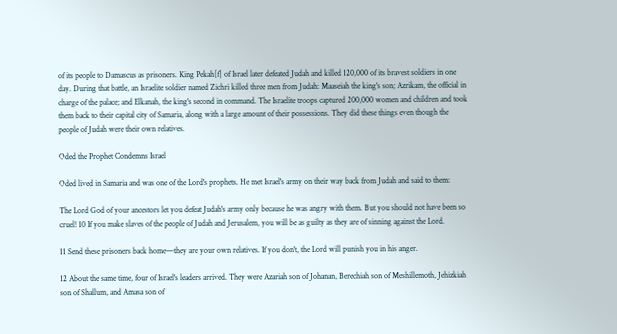of its people to Damascus as prisoners. King Pekah[f] of Israel later defeated Judah and killed 120,000 of its bravest soldiers in one day. During that battle, an Israelite soldier named Zichri killed three men from Judah: Maaseiah the king's son; Azrikam, the official in charge of the palace; and Elkanah, the king's second in command. The Israelite troops captured 200,000 women and children and took them back to their capital city of Samaria, along with a large amount of their possessions. They did these things even though the people of Judah were their own relatives.

Oded the Prophet Condemns Israel

Oded lived in Samaria and was one of the Lord's prophets. He met Israel's army on their way back from Judah and said to them:

The Lord God of your ancestors let you defeat Judah's army only because he was angry with them. But you should not have been so cruel! 10 If you make slaves of the people of Judah and Jerusalem, you will be as guilty as they are of sinning against the Lord.

11 Send these prisoners back home—they are your own relatives. If you don't, the Lord will punish you in his anger.

12 About the same time, four of Israel's leaders arrived. They were Azariah son of Johanan, Berechiah son of Meshillemoth, Jehizkiah son of Shallum, and Amasa son of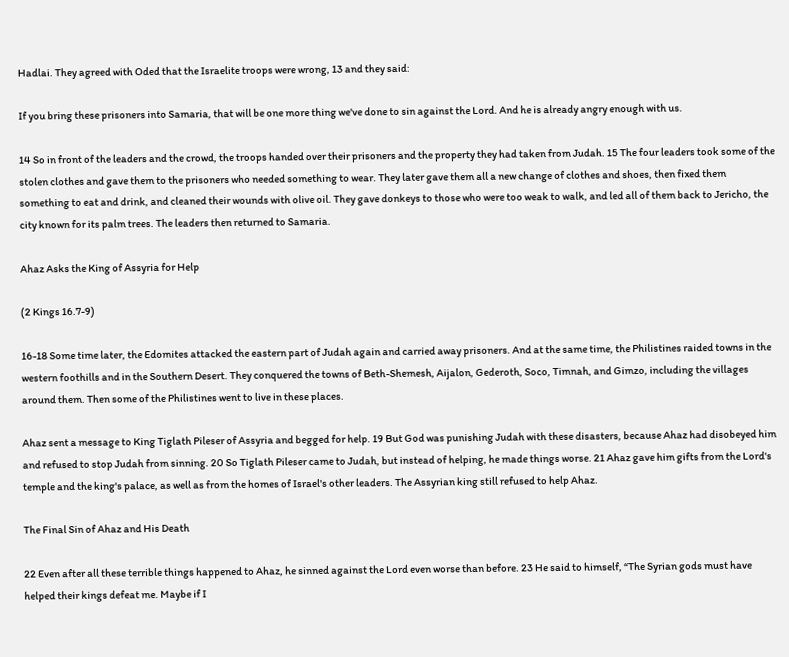Hadlai. They agreed with Oded that the Israelite troops were wrong, 13 and they said:

If you bring these prisoners into Samaria, that will be one more thing we've done to sin against the Lord. And he is already angry enough with us.

14 So in front of the leaders and the crowd, the troops handed over their prisoners and the property they had taken from Judah. 15 The four leaders took some of the stolen clothes and gave them to the prisoners who needed something to wear. They later gave them all a new change of clothes and shoes, then fixed them something to eat and drink, and cleaned their wounds with olive oil. They gave donkeys to those who were too weak to walk, and led all of them back to Jericho, the city known for its palm trees. The leaders then returned to Samaria.

Ahaz Asks the King of Assyria for Help

(2 Kings 16.7-9)

16-18 Some time later, the Edomites attacked the eastern part of Judah again and carried away prisoners. And at the same time, the Philistines raided towns in the western foothills and in the Southern Desert. They conquered the towns of Beth-Shemesh, Aijalon, Gederoth, Soco, Timnah, and Gimzo, including the villages around them. Then some of the Philistines went to live in these places.

Ahaz sent a message to King Tiglath Pileser of Assyria and begged for help. 19 But God was punishing Judah with these disasters, because Ahaz had disobeyed him and refused to stop Judah from sinning. 20 So Tiglath Pileser came to Judah, but instead of helping, he made things worse. 21 Ahaz gave him gifts from the Lord's temple and the king's palace, as well as from the homes of Israel's other leaders. The Assyrian king still refused to help Ahaz.

The Final Sin of Ahaz and His Death

22 Even after all these terrible things happened to Ahaz, he sinned against the Lord even worse than before. 23 He said to himself, “The Syrian gods must have helped their kings defeat me. Maybe if I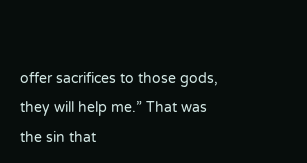offer sacrifices to those gods, they will help me.” That was the sin that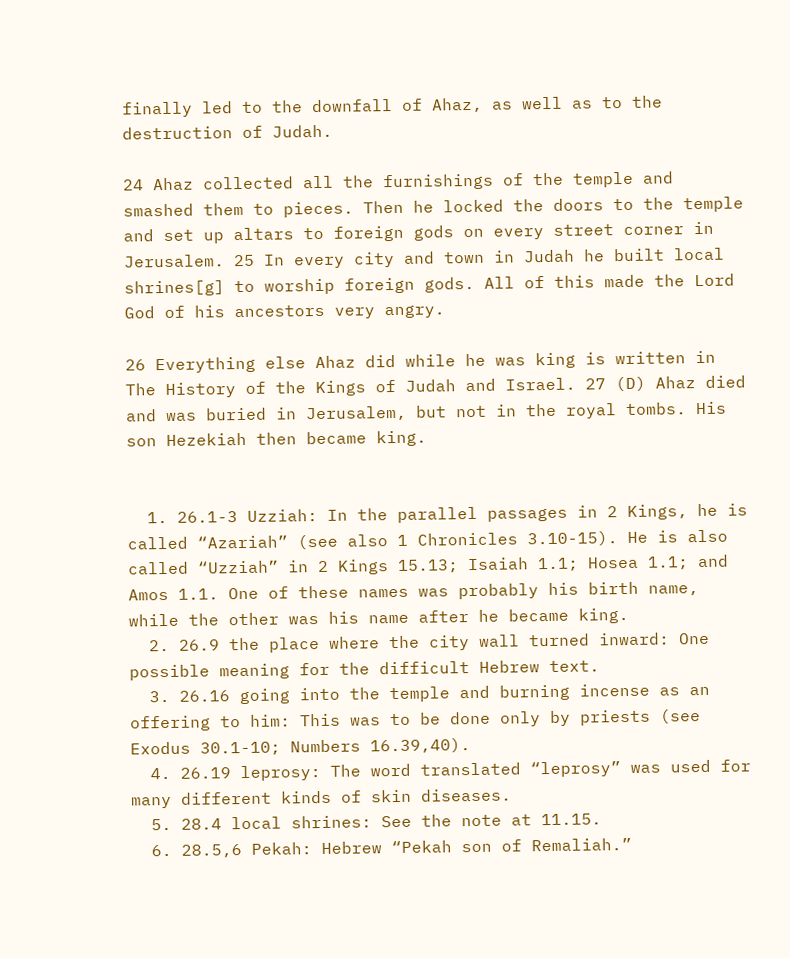finally led to the downfall of Ahaz, as well as to the destruction of Judah.

24 Ahaz collected all the furnishings of the temple and smashed them to pieces. Then he locked the doors to the temple and set up altars to foreign gods on every street corner in Jerusalem. 25 In every city and town in Judah he built local shrines[g] to worship foreign gods. All of this made the Lord God of his ancestors very angry.

26 Everything else Ahaz did while he was king is written in The History of the Kings of Judah and Israel. 27 (D) Ahaz died and was buried in Jerusalem, but not in the royal tombs. His son Hezekiah then became king.


  1. 26.1-3 Uzziah: In the parallel passages in 2 Kings, he is called “Azariah” (see also 1 Chronicles 3.10-15). He is also called “Uzziah” in 2 Kings 15.13; Isaiah 1.1; Hosea 1.1; and Amos 1.1. One of these names was probably his birth name, while the other was his name after he became king.
  2. 26.9 the place where the city wall turned inward: One possible meaning for the difficult Hebrew text.
  3. 26.16 going into the temple and burning incense as an offering to him: This was to be done only by priests (see Exodus 30.1-10; Numbers 16.39,40).
  4. 26.19 leprosy: The word translated “leprosy” was used for many different kinds of skin diseases.
  5. 28.4 local shrines: See the note at 11.15.
  6. 28.5,6 Pekah: Hebrew “Pekah son of Remaliah.”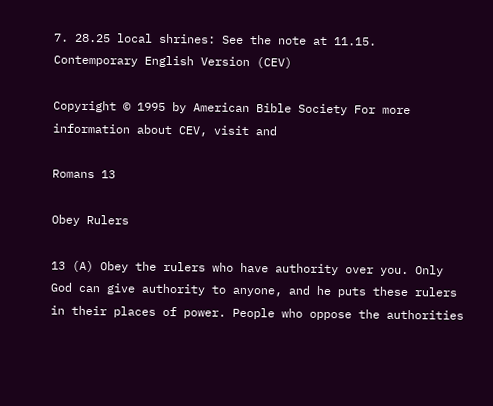7. 28.25 local shrines: See the note at 11.15.
Contemporary English Version (CEV)

Copyright © 1995 by American Bible Society For more information about CEV, visit and

Romans 13

Obey Rulers

13 (A) Obey the rulers who have authority over you. Only God can give authority to anyone, and he puts these rulers in their places of power. People who oppose the authorities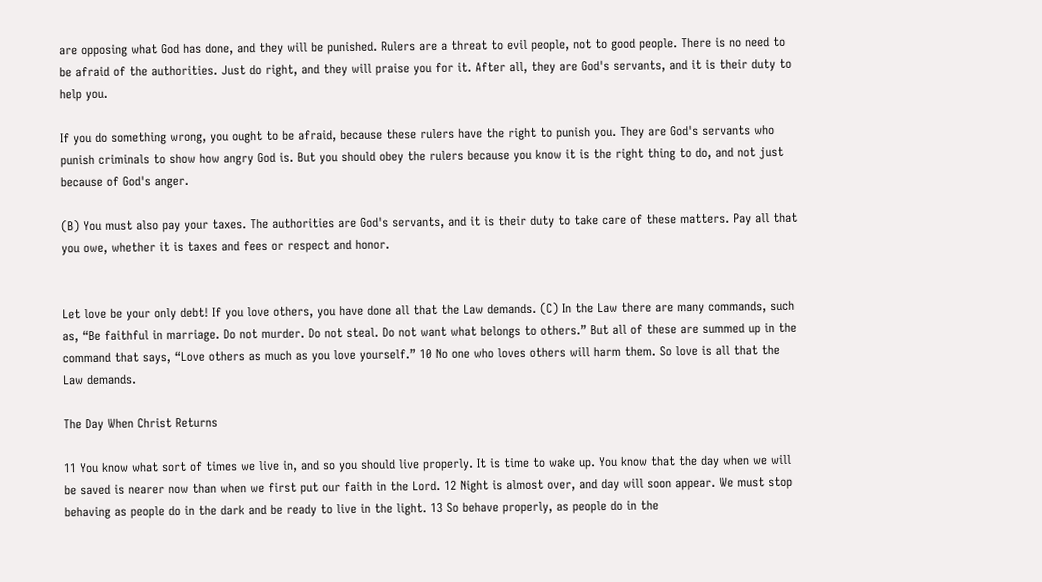are opposing what God has done, and they will be punished. Rulers are a threat to evil people, not to good people. There is no need to be afraid of the authorities. Just do right, and they will praise you for it. After all, they are God's servants, and it is their duty to help you.

If you do something wrong, you ought to be afraid, because these rulers have the right to punish you. They are God's servants who punish criminals to show how angry God is. But you should obey the rulers because you know it is the right thing to do, and not just because of God's anger.

(B) You must also pay your taxes. The authorities are God's servants, and it is their duty to take care of these matters. Pay all that you owe, whether it is taxes and fees or respect and honor.


Let love be your only debt! If you love others, you have done all that the Law demands. (C) In the Law there are many commands, such as, “Be faithful in marriage. Do not murder. Do not steal. Do not want what belongs to others.” But all of these are summed up in the command that says, “Love others as much as you love yourself.” 10 No one who loves others will harm them. So love is all that the Law demands.

The Day When Christ Returns

11 You know what sort of times we live in, and so you should live properly. It is time to wake up. You know that the day when we will be saved is nearer now than when we first put our faith in the Lord. 12 Night is almost over, and day will soon appear. We must stop behaving as people do in the dark and be ready to live in the light. 13 So behave properly, as people do in the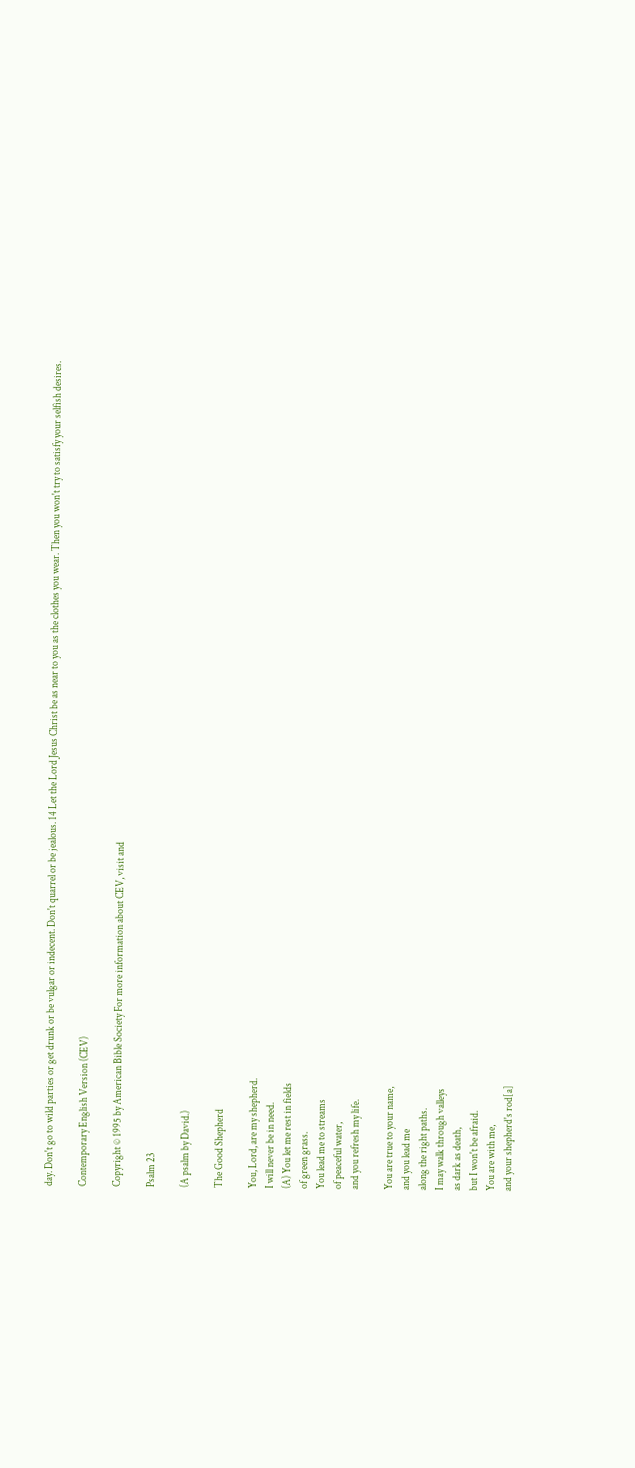day. Don't go to wild parties or get drunk or be vulgar or indecent. Don't quarrel or be jealous. 14 Let the Lord Jesus Christ be as near to you as the clothes you wear. Then you won't try to satisfy your selfish desires.

Contemporary English Version (CEV)

Copyright © 1995 by American Bible Society For more information about CEV, visit and

Psalm 23

(A psalm by David.)

The Good Shepherd

You, Lord, are my shepherd.
I will never be in need.
(A) You let me rest in fields
of green grass.
You lead me to streams
of peaceful water,
and you refresh my life.

You are true to your name,
and you lead me
along the right paths.
I may walk through valleys
as dark as death,
but I won't be afraid.
You are with me,
and your shepherd's rod[a]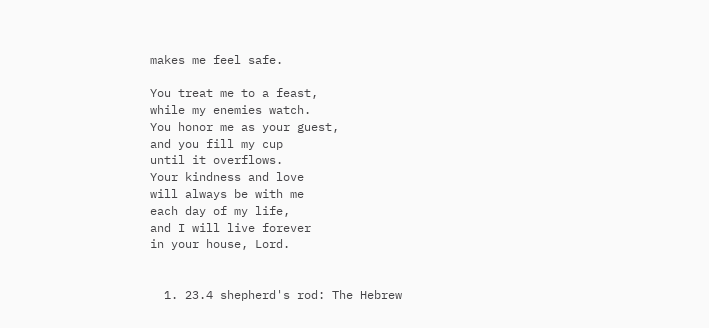makes me feel safe.

You treat me to a feast,
while my enemies watch.
You honor me as your guest,
and you fill my cup
until it overflows.
Your kindness and love
will always be with me
each day of my life,
and I will live forever
in your house, Lord.


  1. 23.4 shepherd's rod: The Hebrew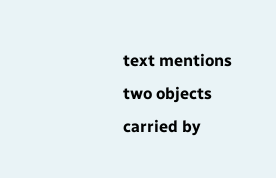text mentions two objects carried by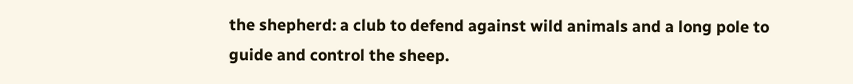the shepherd: a club to defend against wild animals and a long pole to guide and control the sheep.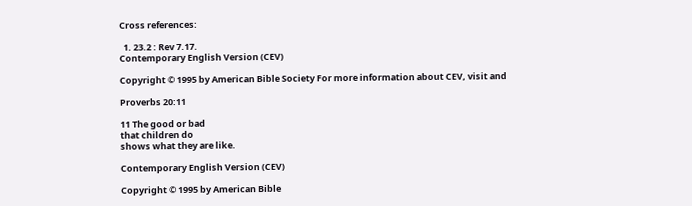Cross references:

  1. 23.2 : Rev 7.17.
Contemporary English Version (CEV)

Copyright © 1995 by American Bible Society For more information about CEV, visit and

Proverbs 20:11

11 The good or bad
that children do
shows what they are like.

Contemporary English Version (CEV)

Copyright © 1995 by American Bible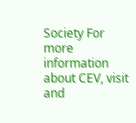Society For more information about CEV, visit and